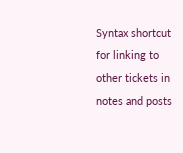Syntax shortcut for linking to other tickets in notes and posts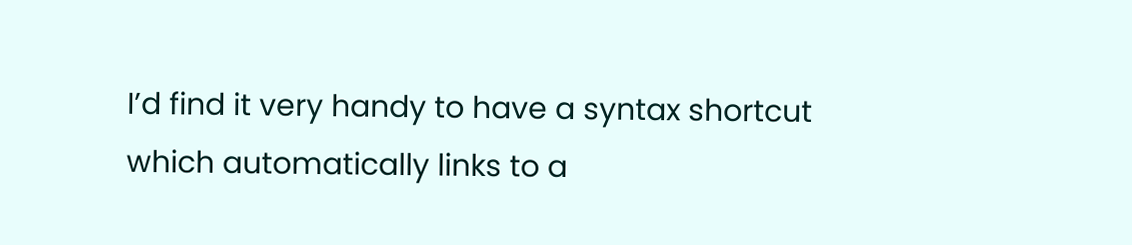I’d find it very handy to have a syntax shortcut which automatically links to a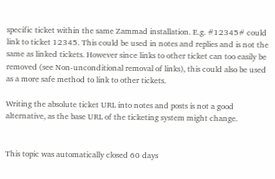specific ticket within the same Zammad installation. E.g. #12345# could link to ticket 12345. This could be used in notes and replies and is not the same as linked tickets. However since links to other ticket can too easily be removed (see Non-unconditional removal of links), this could also be used as a more safe method to link to other tickets.

Writing the absolute ticket URL into notes and posts is not a good alternative, as the base URL of the ticketing system might change.


This topic was automatically closed 60 days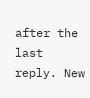after the last reply. New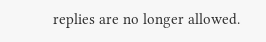replies are no longer allowed.